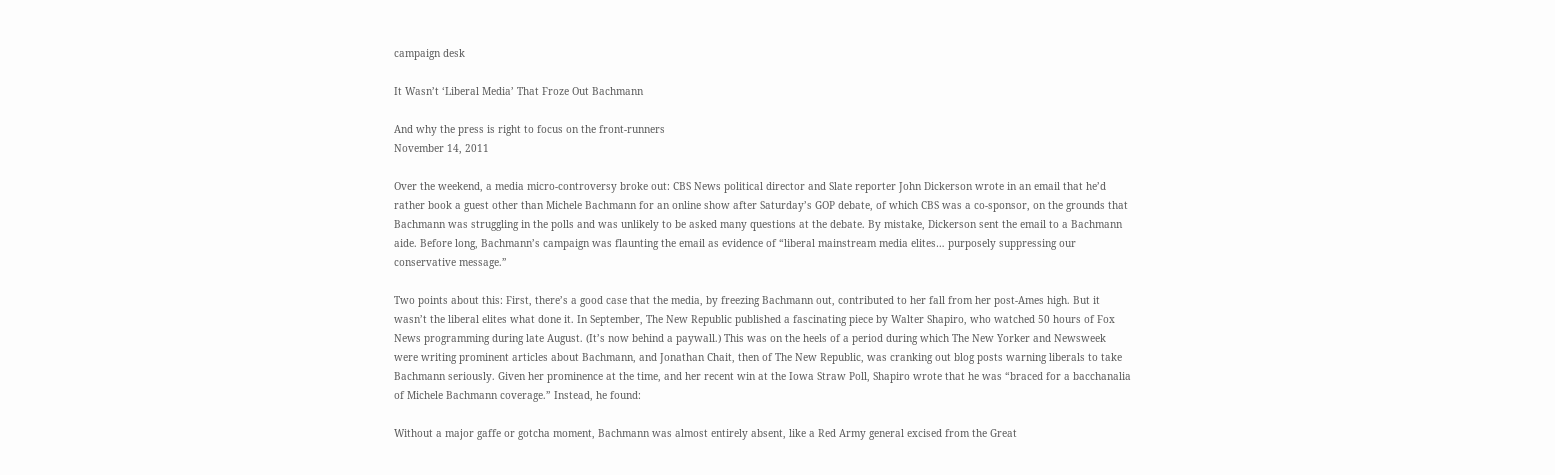campaign desk

It Wasn’t ‘Liberal Media’ That Froze Out Bachmann

And why the press is right to focus on the front-runners
November 14, 2011

Over the weekend, a media micro-controversy broke out: CBS News political director and Slate reporter John Dickerson wrote in an email that he’d rather book a guest other than Michele Bachmann for an online show after Saturday’s GOP debate, of which CBS was a co-sponsor, on the grounds that Bachmann was struggling in the polls and was unlikely to be asked many questions at the debate. By mistake, Dickerson sent the email to a Bachmann aide. Before long, Bachmann’s campaign was flaunting the email as evidence of “liberal mainstream media elites… purposely suppressing our conservative message.”

Two points about this: First, there’s a good case that the media, by freezing Bachmann out, contributed to her fall from her post-Ames high. But it wasn’t the liberal elites what done it. In September, The New Republic published a fascinating piece by Walter Shapiro, who watched 50 hours of Fox News programming during late August. (It’s now behind a paywall.) This was on the heels of a period during which The New Yorker and Newsweek were writing prominent articles about Bachmann, and Jonathan Chait, then of The New Republic, was cranking out blog posts warning liberals to take Bachmann seriously. Given her prominence at the time, and her recent win at the Iowa Straw Poll, Shapiro wrote that he was “braced for a bacchanalia of Michele Bachmann coverage.” Instead, he found:

Without a major gaffe or gotcha moment, Bachmann was almost entirely absent, like a Red Army general excised from the Great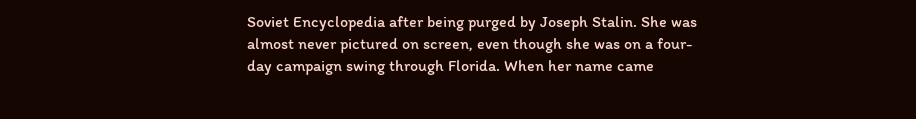Soviet Encyclopedia after being purged by Joseph Stalin. She was almost never pictured on screen, even though she was on a four-day campaign swing through Florida. When her name came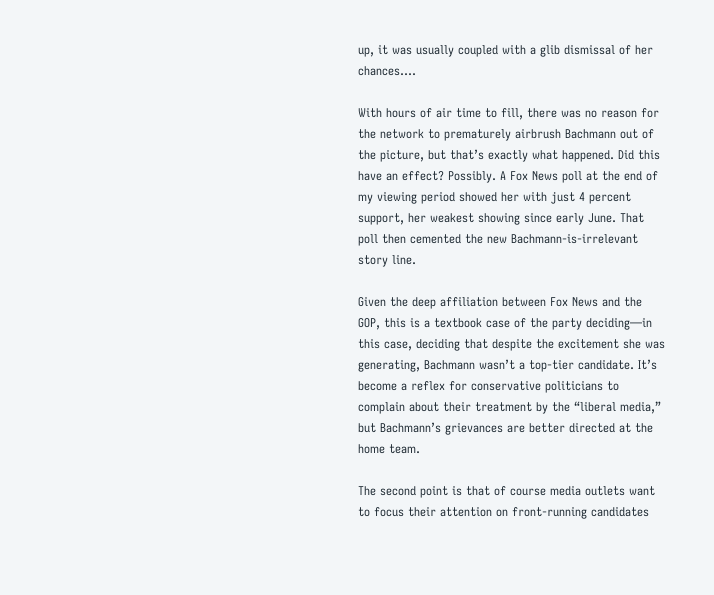up, it was usually coupled with a glib dismissal of her chances….

With hours of air time to fill, there was no reason for the network to prematurely airbrush Bachmann out of the picture, but that’s exactly what happened. Did this have an effect? Possibly. A Fox News poll at the end of my viewing period showed her with just 4 percent support, her weakest showing since early June. That poll then cemented the new Bachmann-is-irrelevant story line.

Given the deep affiliation between Fox News and the GOP, this is a textbook case of the party deciding—in this case, deciding that despite the excitement she was generating, Bachmann wasn’t a top-tier candidate. It’s become a reflex for conservative politicians to complain about their treatment by the “liberal media,” but Bachmann’s grievances are better directed at the home team.

The second point is that of course media outlets want to focus their attention on front-running candidates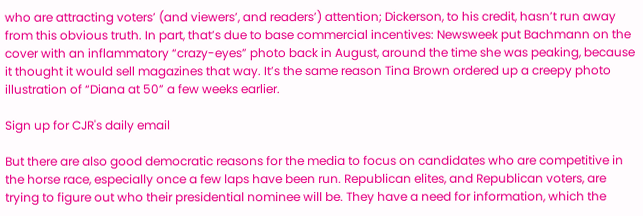who are attracting voters’ (and viewers’, and readers’) attention; Dickerson, to his credit, hasn’t run away from this obvious truth. In part, that’s due to base commercial incentives: Newsweek put Bachmann on the cover with an inflammatory “crazy-eyes” photo back in August, around the time she was peaking, because it thought it would sell magazines that way. It’s the same reason Tina Brown ordered up a creepy photo illustration of “Diana at 50” a few weeks earlier.

Sign up for CJR's daily email

But there are also good democratic reasons for the media to focus on candidates who are competitive in the horse race, especially once a few laps have been run. Republican elites, and Republican voters, are trying to figure out who their presidential nominee will be. They have a need for information, which the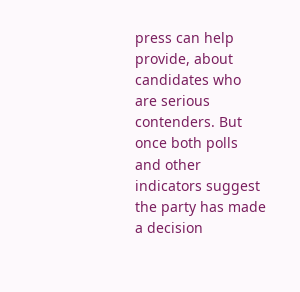press can help provide, about candidates who are serious contenders. But once both polls and other indicators suggest the party has made a decision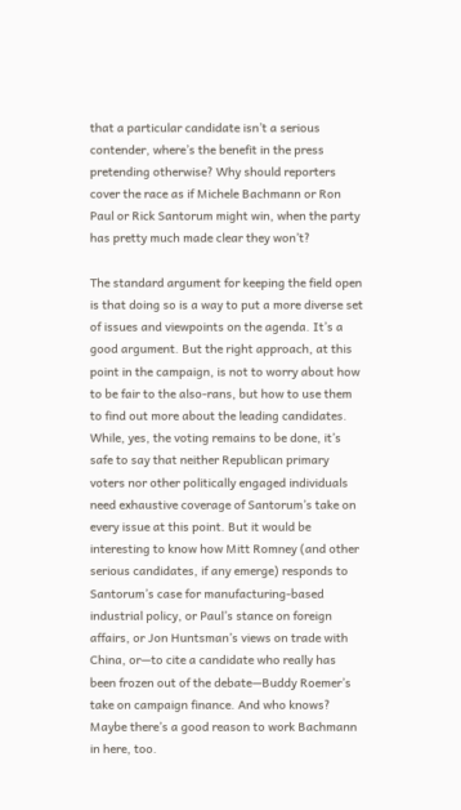that a particular candidate isn’t a serious contender, where’s the benefit in the press pretending otherwise? Why should reporters cover the race as if Michele Bachmann or Ron Paul or Rick Santorum might win, when the party has pretty much made clear they won’t?

The standard argument for keeping the field open is that doing so is a way to put a more diverse set of issues and viewpoints on the agenda. It’s a good argument. But the right approach, at this point in the campaign, is not to worry about how to be fair to the also-rans, but how to use them to find out more about the leading candidates. While, yes, the voting remains to be done, it’s safe to say that neither Republican primary voters nor other politically engaged individuals need exhaustive coverage of Santorum’s take on every issue at this point. But it would be interesting to know how Mitt Romney (and other serious candidates, if any emerge) responds to Santorum’s case for manufacturing-based industrial policy, or Paul’s stance on foreign affairs, or Jon Huntsman’s views on trade with China, or—to cite a candidate who really has been frozen out of the debate—Buddy Roemer’s take on campaign finance. And who knows? Maybe there’s a good reason to work Bachmann in here, too.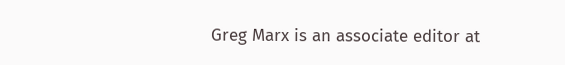Greg Marx is an associate editor at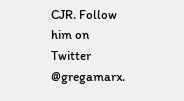CJR. Follow him on Twitter @gregamarx.